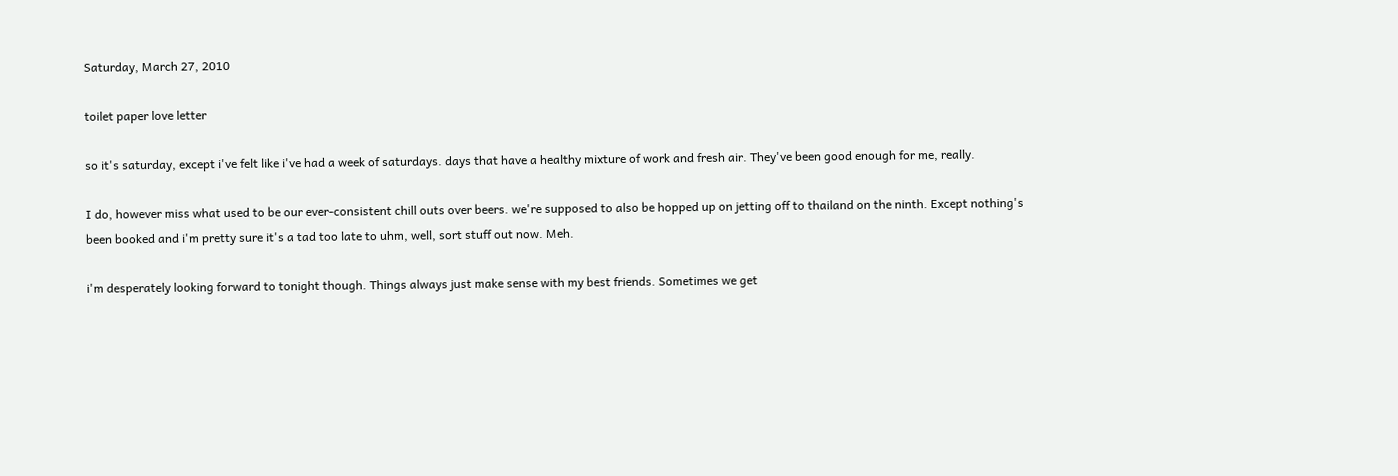Saturday, March 27, 2010

toilet paper love letter

so it's saturday, except i've felt like i've had a week of saturdays. days that have a healthy mixture of work and fresh air. They've been good enough for me, really.

I do, however miss what used to be our ever-consistent chill outs over beers. we're supposed to also be hopped up on jetting off to thailand on the ninth. Except nothing's been booked and i'm pretty sure it's a tad too late to uhm, well, sort stuff out now. Meh.

i'm desperately looking forward to tonight though. Things always just make sense with my best friends. Sometimes we get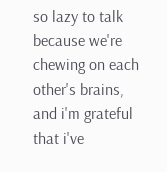so lazy to talk because we're chewing on each other's brains, and i'm grateful that i've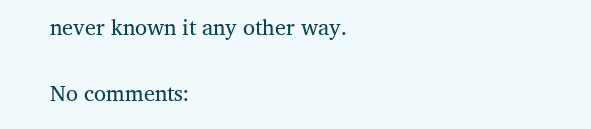never known it any other way.

No comments: